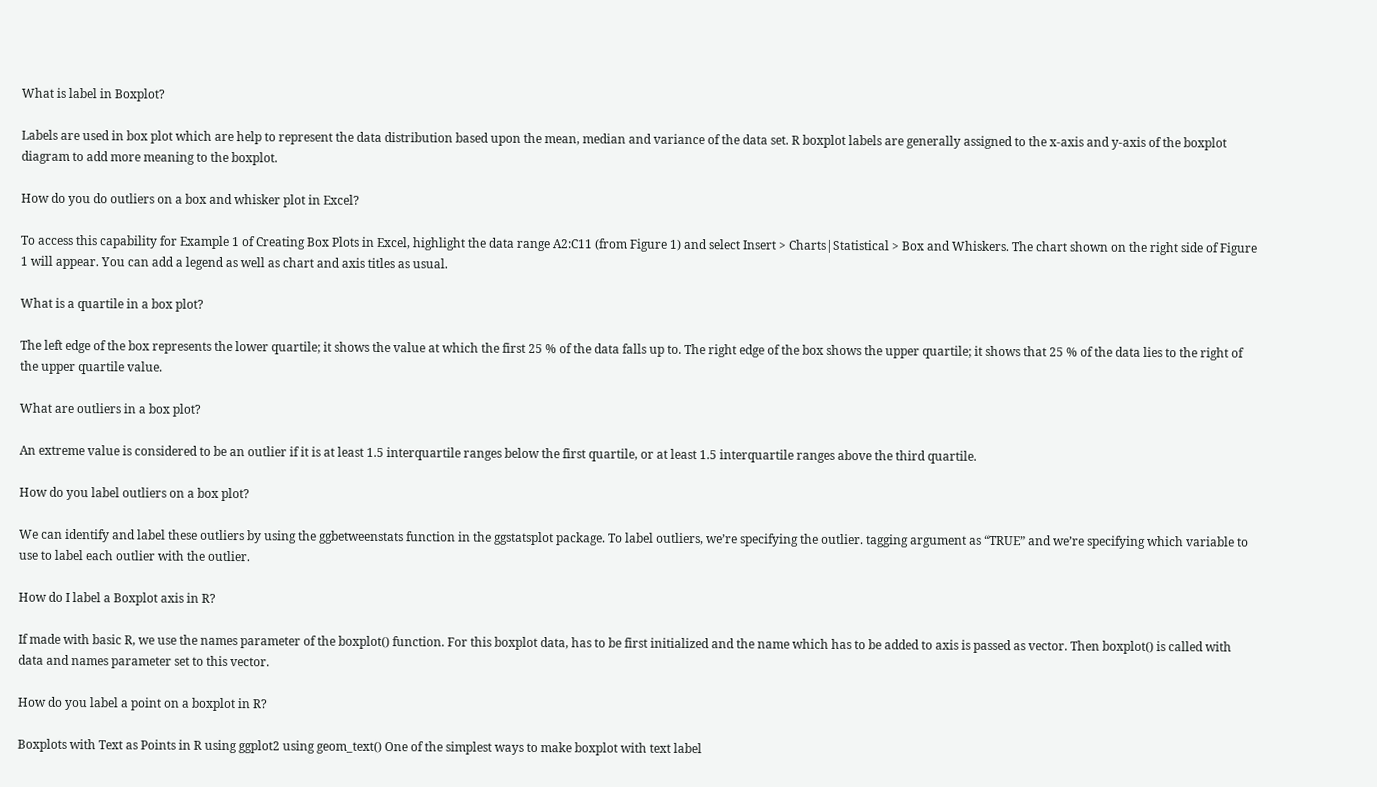What is label in Boxplot?

Labels are used in box plot which are help to represent the data distribution based upon the mean, median and variance of the data set. R boxplot labels are generally assigned to the x-axis and y-axis of the boxplot diagram to add more meaning to the boxplot.

How do you do outliers on a box and whisker plot in Excel?

To access this capability for Example 1 of Creating Box Plots in Excel, highlight the data range A2:C11 (from Figure 1) and select Insert > Charts|Statistical > Box and Whiskers. The chart shown on the right side of Figure 1 will appear. You can add a legend as well as chart and axis titles as usual.

What is a quartile in a box plot?

The left edge of the box represents the lower quartile; it shows the value at which the first 25 % of the data falls up to. The right edge of the box shows the upper quartile; it shows that 25 % of the data lies to the right of the upper quartile value.

What are outliers in a box plot?

An extreme value is considered to be an outlier if it is at least 1.5 interquartile ranges below the first quartile, or at least 1.5 interquartile ranges above the third quartile.

How do you label outliers on a box plot?

We can identify and label these outliers by using the ggbetweenstats function in the ggstatsplot package. To label outliers, we’re specifying the outlier. tagging argument as “TRUE” and we’re specifying which variable to use to label each outlier with the outlier.

How do I label a Boxplot axis in R?

If made with basic R, we use the names parameter of the boxplot() function. For this boxplot data, has to be first initialized and the name which has to be added to axis is passed as vector. Then boxplot() is called with data and names parameter set to this vector.

How do you label a point on a boxplot in R?

Boxplots with Text as Points in R using ggplot2 using geom_text() One of the simplest ways to make boxplot with text label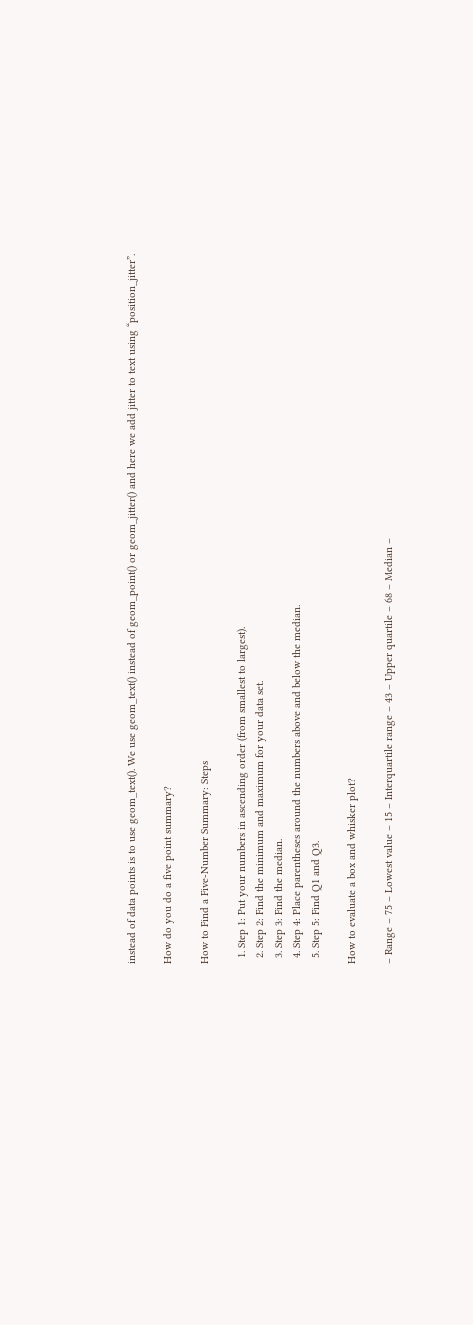instead of data points is to use geom_text(). We use geom_text() instead of geom_point() or geom_jitter() and here we add jitter to text using “position_jitter”.

How do you do a five point summary?

How to Find a Five-Number Summary: Steps

  1. Step 1: Put your numbers in ascending order (from smallest to largest).
  2. Step 2: Find the minimum and maximum for your data set.
  3. Step 3: Find the median.
  4. Step 4: Place parentheses around the numbers above and below the median.
  5. Step 5: Find Q1 and Q3.

How to evaluate a box and whisker plot?

– Range – 75 – Lowest value – 15 – Interquartile range – 43 – Upper quartile – 68 – Median –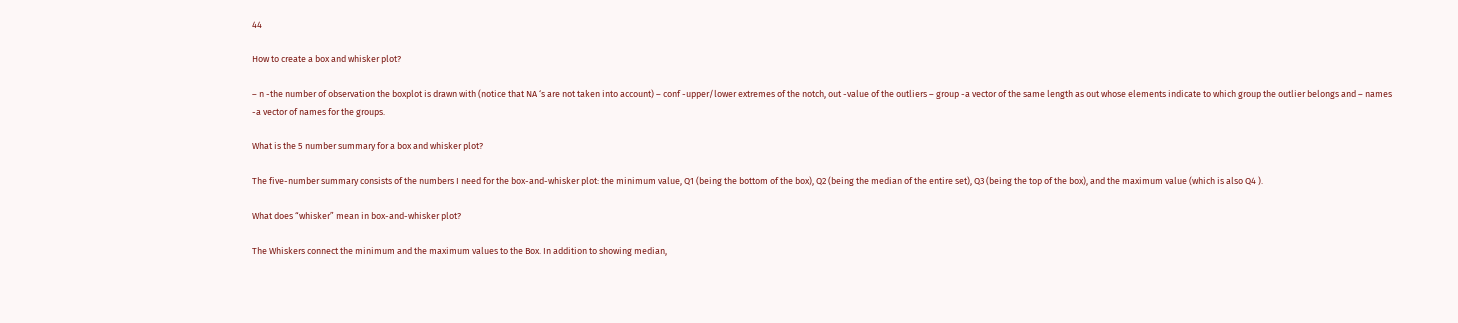44

How to create a box and whisker plot?

– n -the number of observation the boxplot is drawn with (notice that NA ‘s are not taken into account) – conf -upper/lower extremes of the notch, out -value of the outliers – group -a vector of the same length as out whose elements indicate to which group the outlier belongs and – names -a vector of names for the groups.

What is the 5 number summary for a box and whisker plot?

The five-number summary consists of the numbers I need for the box-and-whisker plot: the minimum value, Q1 (being the bottom of the box), Q2 (being the median of the entire set), Q3 (being the top of the box), and the maximum value (which is also Q4 ).

What does “whisker” mean in box-and-whisker plot?

The Whiskers connect the minimum and the maximum values to the Box. In addition to showing median,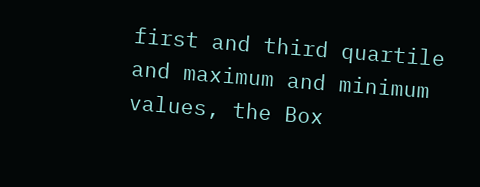first and third quartile and maximum and minimum values, the Box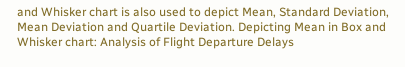and Whisker chart is also used to depict Mean, Standard Deviation, Mean Deviation and Quartile Deviation. Depicting Mean in Box and Whisker chart: Analysis of Flight Departure Delays